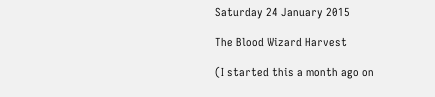Saturday 24 January 2015

The Blood Wizard Harvest

(I started this a month ago on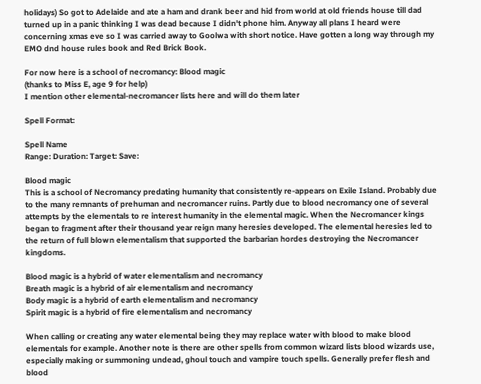holidays) So got to Adelaide and ate a ham and drank beer and hid from world at old friends house till dad turned up in a panic thinking I was dead because I didn't phone him. Anyway all plans I heard were concerning xmas eve so I was carried away to Goolwa with short notice. Have gotten a long way through my EMO dnd house rules book and Red Brick Book.

For now here is a school of necromancy: Blood magic
(thanks to Miss E, age 9 for help)
I mention other elemental-necromancer lists here and will do them later

Spell Format:

Spell Name
Range: Duration: Target: Save:

Blood magic
This is a school of Necromancy predating humanity that consistently re-appears on Exile Island. Probably due to the many remnants of prehuman and necromancer ruins. Partly due to blood necromancy one of several attempts by the elementals to re interest humanity in the elemental magic. When the Necromancer kings began to fragment after their thousand year reign many heresies developed. The elemental heresies led to the return of full blown elementalism that supported the barbarian hordes destroying the Necromancer kingdoms.

Blood magic is a hybrid of water elementalism and necromancy
Breath magic is a hybrid of air elementalism and necromancy
Body magic is a hybrid of earth elementalism and necromancy
Spirit magic is a hybrid of fire elementalism and necromancy

When calling or creating any water elemental being they may replace water with blood to make blood elementals for example. Another note is there are other spells from common wizard lists blood wizards use, especially making or summoning undead, ghoul touch and vampire touch spells. Generally prefer flesh and blood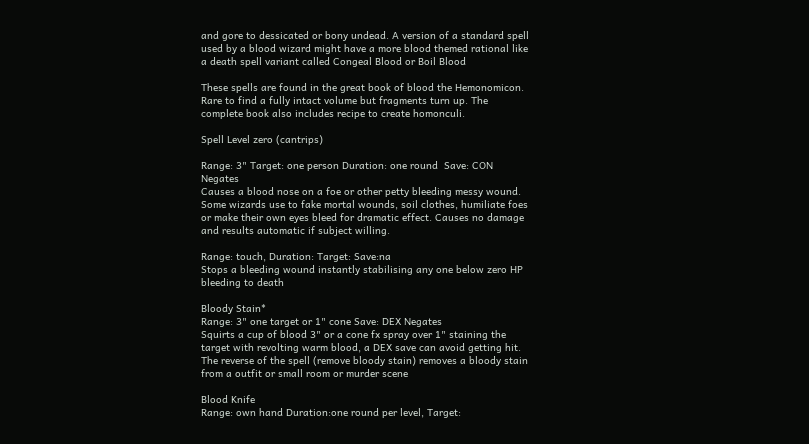and gore to dessicated or bony undead. A version of a standard spell used by a blood wizard might have a more blood themed rational like a death spell variant called Congeal Blood or Boil Blood

These spells are found in the great book of blood the Hemonomicon. Rare to find a fully intact volume but fragments turn up. The complete book also includes recipe to create homonculi.

Spell Level zero (cantrips)

Range: 3" Target: one person Duration: one round  Save: CON Negates
Causes a blood nose on a foe or other petty bleeding messy wound. Some wizards use to fake mortal wounds, soil clothes, humiliate foes or make their own eyes bleed for dramatic effect. Causes no damage and results automatic if subject willing.

Range: touch, Duration: Target: Save:na
Stops a bleeding wound instantly stabilising any one below zero HP bleeding to death

Bloody Stain*
Range: 3" one target or 1" cone Save: DEX Negates
Squirts a cup of blood 3" or a cone fx spray over 1" staining the target with revolting warm blood, a DEX save can avoid getting hit. The reverse of the spell (remove bloody stain) removes a bloody stain from a outfit or small room or murder scene

Blood Knife
Range: own hand Duration:one round per level, Target: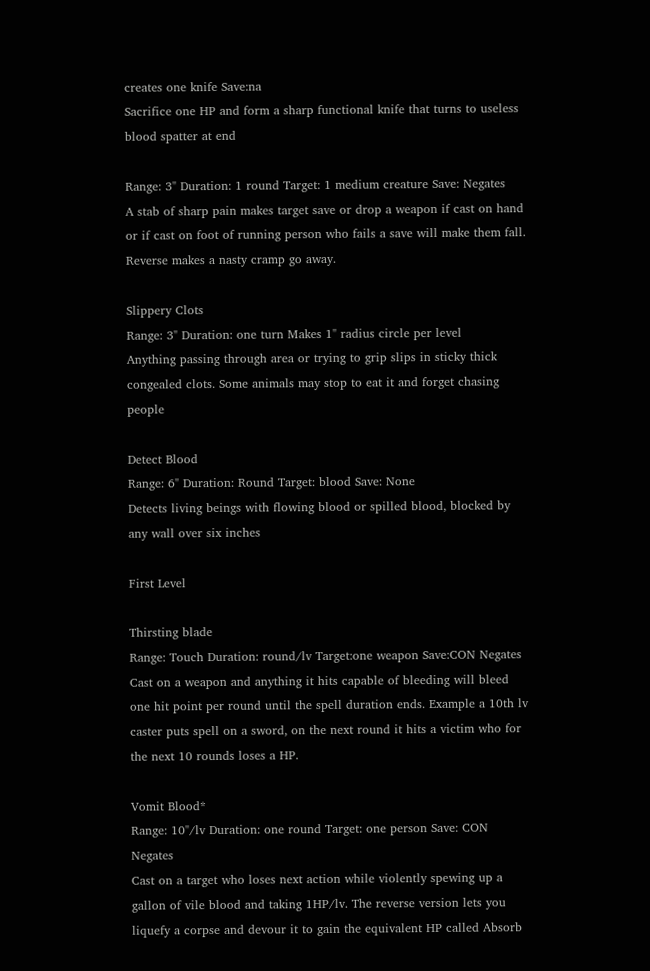creates one knife Save:na
Sacrifice one HP and form a sharp functional knife that turns to useless blood spatter at end

Range: 3" Duration: 1 round Target: 1 medium creature Save: Negates
A stab of sharp pain makes target save or drop a weapon if cast on hand or if cast on foot of running person who fails a save will make them fall. Reverse makes a nasty cramp go away.

Slippery Clots
Range: 3" Duration: one turn Makes 1" radius circle per level
Anything passing through area or trying to grip slips in sticky thick congealed clots. Some animals may stop to eat it and forget chasing people

Detect Blood
Range: 6" Duration: Round Target: blood Save: None
Detects living beings with flowing blood or spilled blood, blocked by any wall over six inches

First Level

Thirsting blade
Range: Touch Duration: round/lv Target:one weapon Save:CON Negates
Cast on a weapon and anything it hits capable of bleeding will bleed one hit point per round until the spell duration ends. Example a 10th lv caster puts spell on a sword, on the next round it hits a victim who for the next 10 rounds loses a HP.

Vomit Blood*
Range: 10"/lv Duration: one round Target: one person Save: CON Negates
Cast on a target who loses next action while violently spewing up a gallon of vile blood and taking 1HP/lv. The reverse version lets you liquefy a corpse and devour it to gain the equivalent HP called Absorb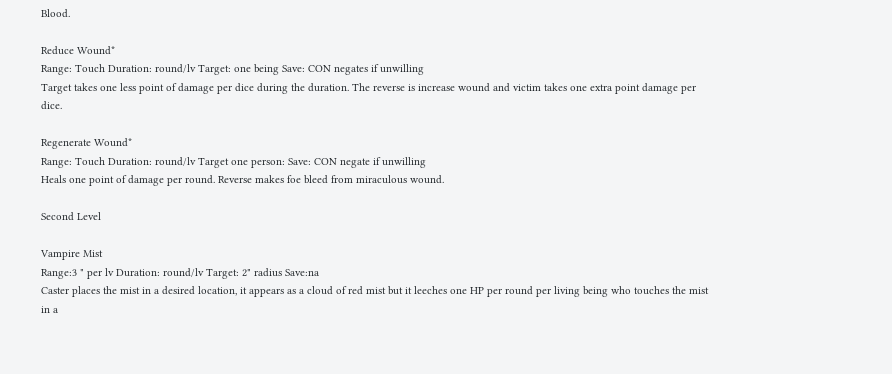Blood.

Reduce Wound*
Range: Touch Duration: round/lv Target: one being Save: CON negates if unwilling
Target takes one less point of damage per dice during the duration. The reverse is increase wound and victim takes one extra point damage per dice.

Regenerate Wound*
Range: Touch Duration: round/lv Target one person: Save: CON negate if unwilling
Heals one point of damage per round. Reverse makes foe bleed from miraculous wound.

Second Level

Vampire Mist
Range:3 " per lv Duration: round/lv Target: 2" radius Save:na
Caster places the mist in a desired location, it appears as a cloud of red mist but it leeches one HP per round per living being who touches the mist in a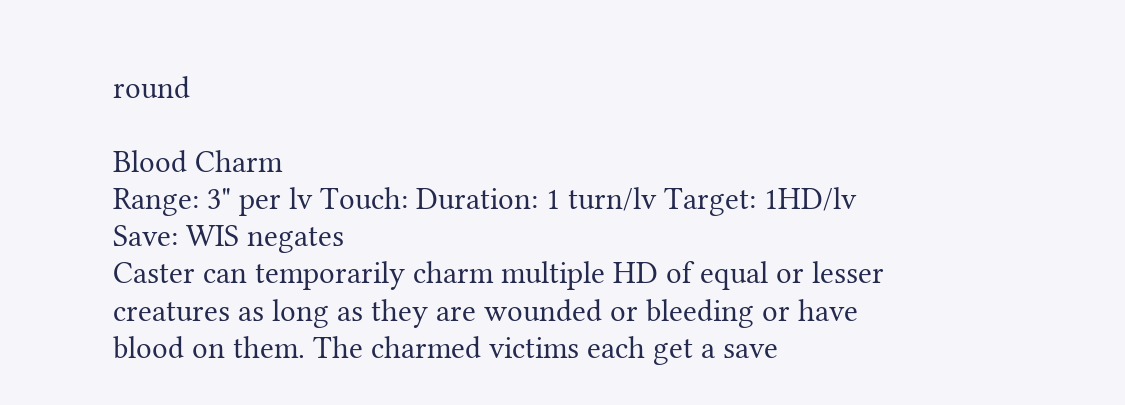round

Blood Charm
Range: 3" per lv Touch: Duration: 1 turn/lv Target: 1HD/lv Save: WIS negates
Caster can temporarily charm multiple HD of equal or lesser creatures as long as they are wounded or bleeding or have blood on them. The charmed victims each get a save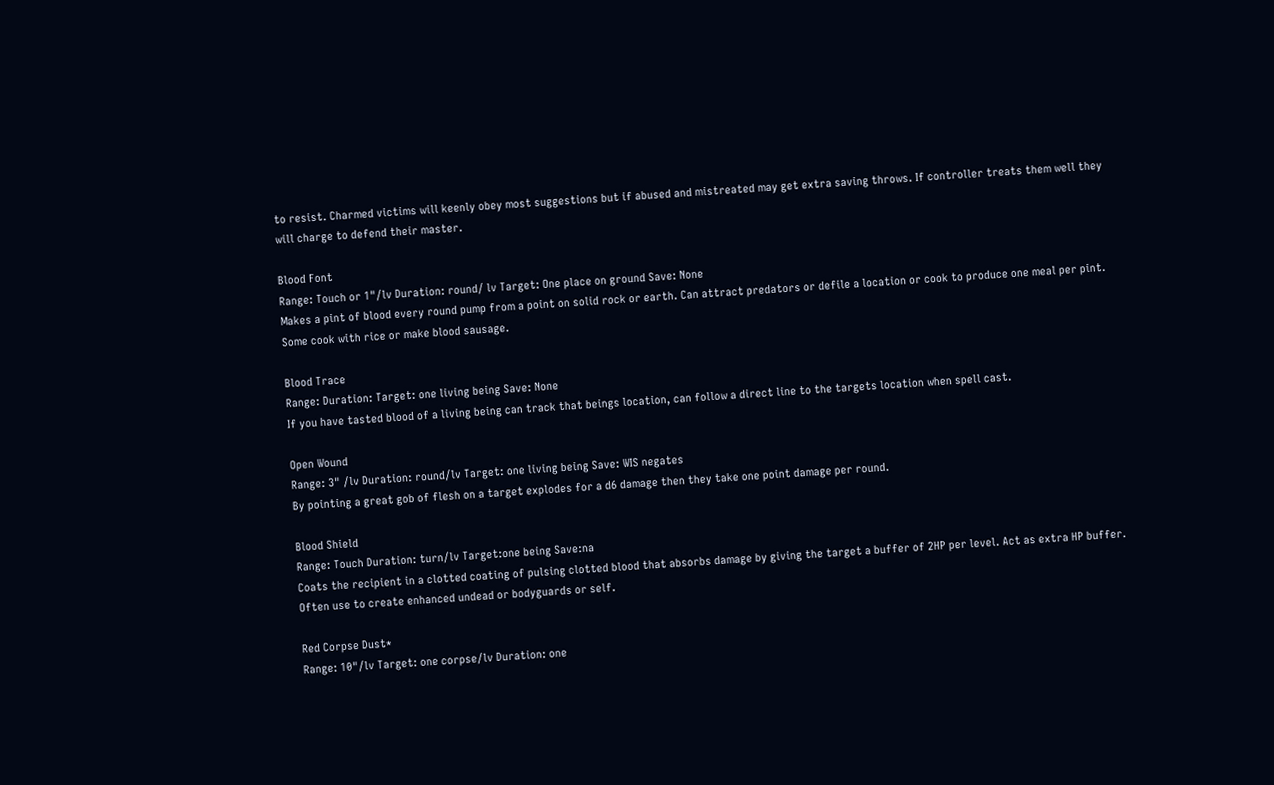to resist. Charmed victims will keenly obey most suggestions but if abused and mistreated may get extra saving throws. If controller treats them well they will charge to defend their master.

Blood Font
Range: Touch or 1"/lv Duration: round/ lv Target: One place on ground Save: None
Makes a pint of blood every round pump from a point on solid rock or earth. Can attract predators or defile a location or cook to produce one meal per pint. Some cook with rice or make blood sausage.

Blood Trace
Range: Duration: Target: one living being Save: None
If you have tasted blood of a living being can track that beings location, can follow a direct line to the targets location when spell cast.

Open Wound
Range: 3" /lv Duration: round/lv Target: one living being Save: WIS negates
By pointing a great gob of flesh on a target explodes for a d6 damage then they take one point damage per round.

Blood Shield
Range: Touch Duration: turn/lv Target:one being Save:na
Coats the recipient in a clotted coating of pulsing clotted blood that absorbs damage by giving the target a buffer of 2HP per level. Act as extra HP buffer. Often use to create enhanced undead or bodyguards or self.

Red Corpse Dust*
Range: 10"/lv Target: one corpse/lv Duration: one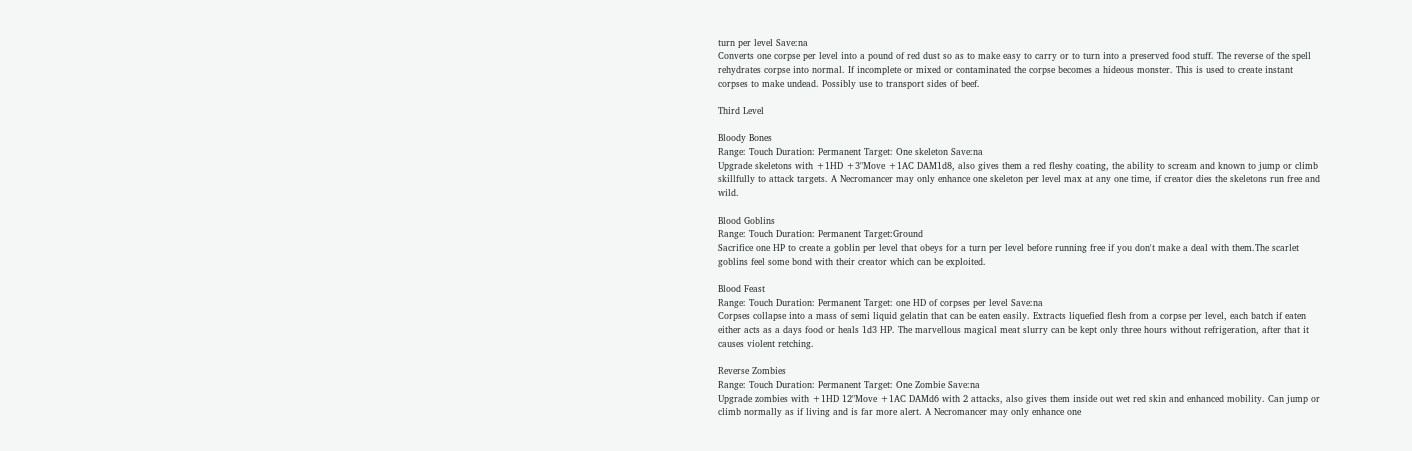turn per level Save:na
Converts one corpse per level into a pound of red dust so as to make easy to carry or to turn into a preserved food stuff. The reverse of the spell rehydrates corpse into normal. If incomplete or mixed or contaminated the corpse becomes a hideous monster. This is used to create instant corpses to make undead. Possibly use to transport sides of beef.

Third Level

Bloody Bones
Range: Touch Duration: Permanent Target: One skeleton Save:na
Upgrade skeletons with +1HD +3"Move +1AC DAM1d8, also gives them a red fleshy coating, the ability to scream and known to jump or climb skillfully to attack targets. A Necromancer may only enhance one skeleton per level max at any one time, if creator dies the skeletons run free and wild.

Blood Goblins
Range: Touch Duration: Permanent Target:Ground
Sacrifice one HP to create a goblin per level that obeys for a turn per level before running free if you don't make a deal with them.The scarlet goblins feel some bond with their creator which can be exploited.

Blood Feast
Range: Touch Duration: Permanent Target: one HD of corpses per level Save:na
Corpses collapse into a mass of semi liquid gelatin that can be eaten easily. Extracts liquefied flesh from a corpse per level, each batch if eaten either acts as a days food or heals 1d3 HP. The marvellous magical meat slurry can be kept only three hours without refrigeration, after that it causes violent retching.

Reverse Zombies
Range: Touch Duration: Permanent Target: One Zombie Save:na
Upgrade zombies with +1HD 12"Move +1AC DAMd6 with 2 attacks, also gives them inside out wet red skin and enhanced mobility. Can jump or climb normally as if living and is far more alert. A Necromancer may only enhance one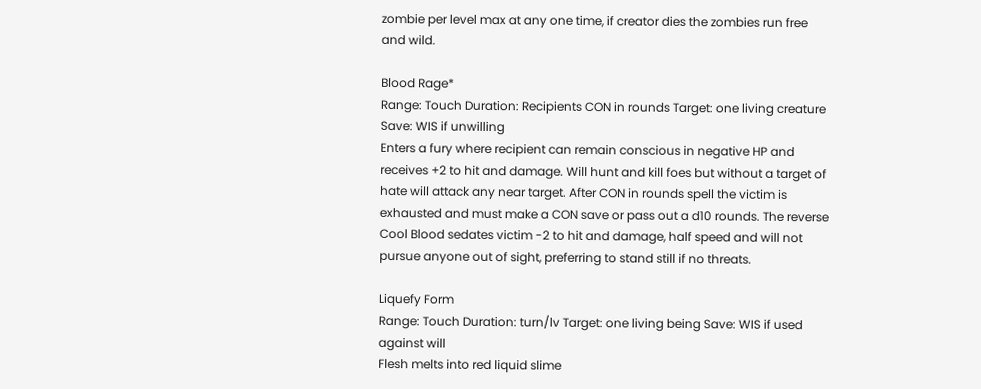zombie per level max at any one time, if creator dies the zombies run free and wild.

Blood Rage*
Range: Touch Duration: Recipients CON in rounds Target: one living creature Save: WIS if unwilling
Enters a fury where recipient can remain conscious in negative HP and receives +2 to hit and damage. Will hunt and kill foes but without a target of hate will attack any near target. After CON in rounds spell the victim is exhausted and must make a CON save or pass out a d10 rounds. The reverse Cool Blood sedates victim -2 to hit and damage, half speed and will not pursue anyone out of sight, preferring to stand still if no threats.

Liquefy Form
Range: Touch Duration: turn/lv Target: one living being Save: WIS if used against will
Flesh melts into red liquid slime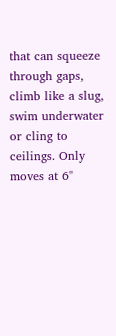that can squeeze through gaps, climb like a slug, swim underwater or cling to ceilings. Only moves at 6"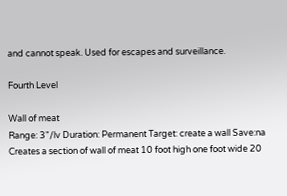and cannot speak. Used for escapes and surveillance.

Fourth Level

Wall of meat
Range: 3"/lv Duration: Permanent Target: create a wall Save:na
Creates a section of wall of meat 10 foot high one foot wide 20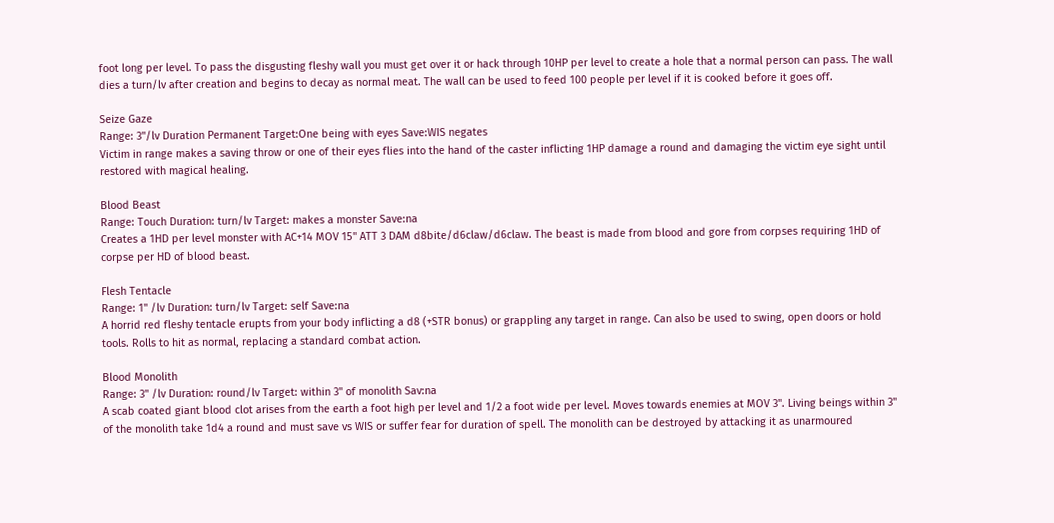foot long per level. To pass the disgusting fleshy wall you must get over it or hack through 10HP per level to create a hole that a normal person can pass. The wall dies a turn/lv after creation and begins to decay as normal meat. The wall can be used to feed 100 people per level if it is cooked before it goes off.

Seize Gaze
Range: 3"/lv Duration Permanent Target:One being with eyes Save:WIS negates
Victim in range makes a saving throw or one of their eyes flies into the hand of the caster inflicting 1HP damage a round and damaging the victim eye sight until restored with magical healing.

Blood Beast
Range: Touch Duration: turn/lv Target: makes a monster Save:na
Creates a 1HD per level monster with AC+14 MOV 15" ATT 3 DAM d8bite/d6claw/d6claw. The beast is made from blood and gore from corpses requiring 1HD of corpse per HD of blood beast.

Flesh Tentacle
Range: 1" /lv Duration: turn/lv Target: self Save:na
A horrid red fleshy tentacle erupts from your body inflicting a d8 (+STR bonus) or grappling any target in range. Can also be used to swing, open doors or hold tools. Rolls to hit as normal, replacing a standard combat action.

Blood Monolith
Range: 3" /lv Duration: round/lv Target: within 3" of monolith Sav:na
A scab coated giant blood clot arises from the earth a foot high per level and 1/2 a foot wide per level. Moves towards enemies at MOV 3". Living beings within 3" of the monolith take 1d4 a round and must save vs WIS or suffer fear for duration of spell. The monolith can be destroyed by attacking it as unarmoured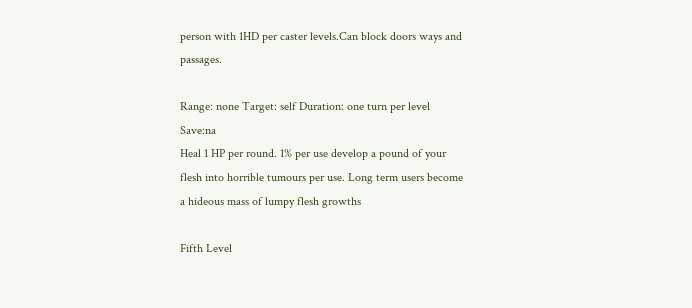person with 1HD per caster levels.Can block doors ways and passages.

Range: none Target: self Duration: one turn per level Save:na
Heal 1 HP per round. 1% per use develop a pound of your flesh into horrible tumours per use. Long term users become a hideous mass of lumpy flesh growths

Fifth Level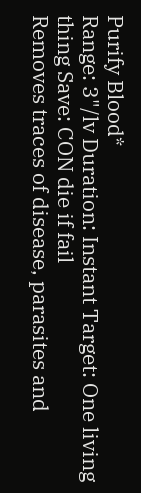Purify Blood*
Range: 3"/lv Duration: Instant Target: One living thing Save: CON die if fail
Removes traces of disease, parasites and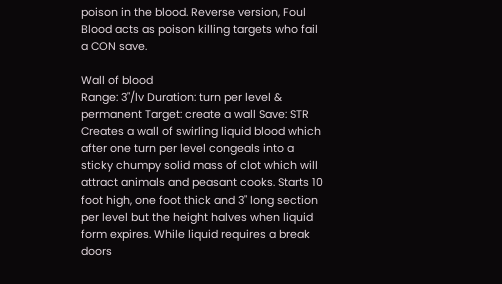poison in the blood. Reverse version, Foul Blood acts as poison killing targets who fail a CON save.

Wall of blood
Range: 3"/lv Duration: turn per level & permanent Target: create a wall Save: STR
Creates a wall of swirling liquid blood which after one turn per level congeals into a sticky chumpy solid mass of clot which will attract animals and peasant cooks. Starts 10 foot high, one foot thick and 3" long section per level but the height halves when liquid form expires. While liquid requires a break doors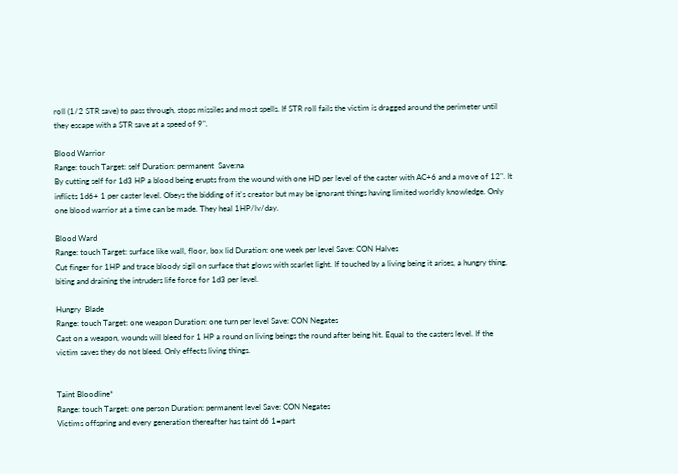roll (1/2 STR save) to pass through, stops missiles and most spells. If STR roll fails the victim is dragged around the perimeter until they escape with a STR save at a speed of 9".

Blood Warrior
Range: touch Target: self Duration: permanent  Save:na
By cutting self for 1d3 HP a blood being erupts from the wound with one HD per level of the caster with AC+6 and a move of 12". It inflicts 1d6+ 1 per caster level. Obeys the bidding of it's creator but may be ignorant things having limited worldly knowledge. Only one blood warrior at a time can be made. They heal 1HP/lv/day.

Blood Ward
Range: touch Target: surface like wall, floor, box lid Duration: one week per level Save: CON Halves
Cut finger for 1HP and trace bloody sigil on surface that glows with scarlet light. If touched by a living being it arises, a hungry thing, biting and draining the intruders life force for 1d3 per level.

Hungry  Blade
Range: touch Target: one weapon Duration: one turn per level Save: CON Negates
Cast on a weapon, wounds will bleed for 1 HP a round on living beings the round after being hit. Equal to the casters level. If the victim saves they do not bleed. Only effects living things.


Taint Bloodline*
Range: touch Target: one person Duration: permanent level Save: CON Negates
Victims offspring and every generation thereafter has taint d6 1=part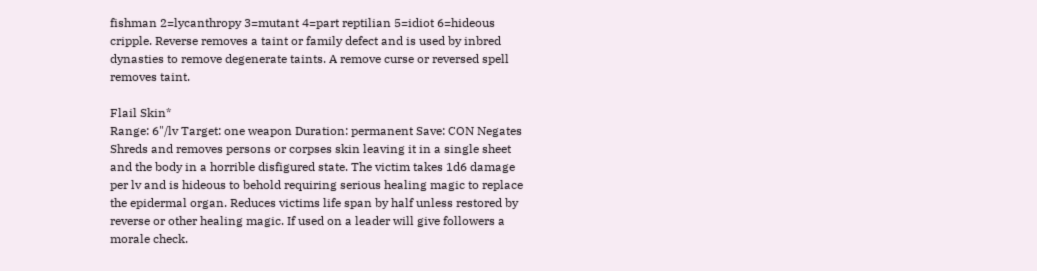fishman 2=lycanthropy 3=mutant 4=part reptilian 5=idiot 6=hideous cripple. Reverse removes a taint or family defect and is used by inbred dynasties to remove degenerate taints. A remove curse or reversed spell removes taint.

Flail Skin*
Range: 6"/lv Target: one weapon Duration: permanent Save: CON Negates
Shreds and removes persons or corpses skin leaving it in a single sheet and the body in a horrible disfigured state. The victim takes 1d6 damage per lv and is hideous to behold requiring serious healing magic to replace the epidermal organ. Reduces victims life span by half unless restored by reverse or other healing magic. If used on a leader will give followers a morale check.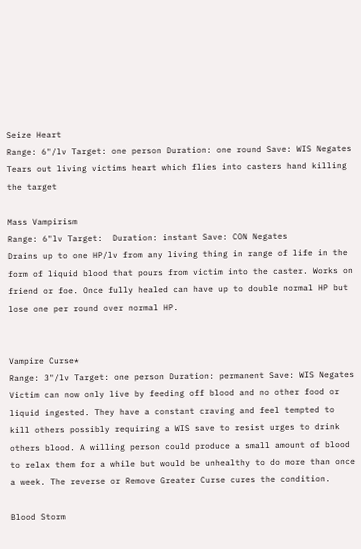Seize Heart
Range: 6"/lv Target: one person Duration: one round Save: WIS Negates
Tears out living victims heart which flies into casters hand killing the target

Mass Vampirism
Range: 6"lv Target:  Duration: instant Save: CON Negates
Drains up to one HP/lv from any living thing in range of life in the form of liquid blood that pours from victim into the caster. Works on friend or foe. Once fully healed can have up to double normal HP but lose one per round over normal HP.


Vampire Curse*
Range: 3"/lv Target: one person Duration: permanent Save: WIS Negates
Victim can now only live by feeding off blood and no other food or liquid ingested. They have a constant craving and feel tempted to kill others possibly requiring a WIS save to resist urges to drink others blood. A willing person could produce a small amount of blood to relax them for a while but would be unhealthy to do more than once a week. The reverse or Remove Greater Curse cures the condition.

Blood Storm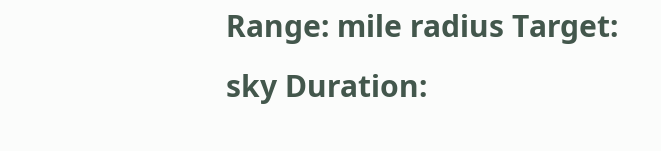Range: mile radius Target: sky Duration: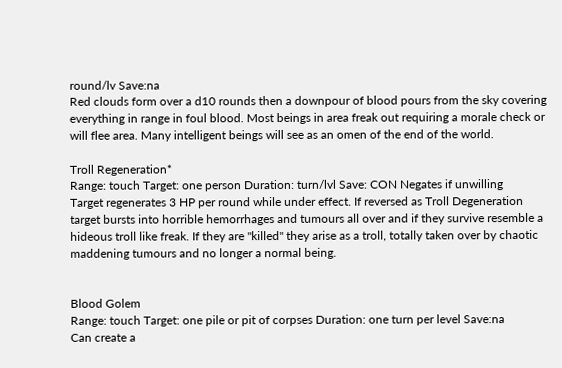round/lv Save:na
Red clouds form over a d10 rounds then a downpour of blood pours from the sky covering everything in range in foul blood. Most beings in area freak out requiring a morale check or will flee area. Many intelligent beings will see as an omen of the end of the world.

Troll Regeneration*
Range: touch Target: one person Duration: turn/lvl Save: CON Negates if unwilling
Target regenerates 3 HP per round while under effect. If reversed as Troll Degeneration target bursts into horrible hemorrhages and tumours all over and if they survive resemble a hideous troll like freak. If they are "killed" they arise as a troll, totally taken over by chaotic maddening tumours and no longer a normal being.


Blood Golem
Range: touch Target: one pile or pit of corpses Duration: one turn per level Save:na
Can create a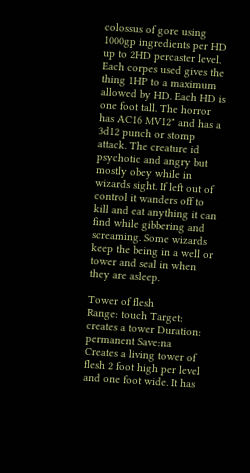colossus of gore using 1000gp ingredients per HD up to 2HD percaster level. Each corpes used gives the thing 1HP to a maximum allowed by HD. Each HD is one foot tall. The horror has AC16 MV12" and has a 3d12 punch or stomp attack. The creature id psychotic and angry but mostly obey while in wizards sight. If left out of control it wanders off to kill and eat anything it can find while gibbering and screaming. Some wizards keep the being in a well or tower and seal in when they are asleep.

Tower of flesh
Range: touch Target: creates a tower Duration: permanent Save:na
Creates a living tower of flesh 2 foot high per level and one foot wide. It has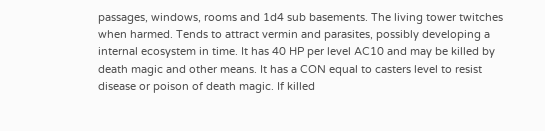passages, windows, rooms and 1d4 sub basements. The living tower twitches when harmed. Tends to attract vermin and parasites, possibly developing a internal ecosystem in time. It has 40 HP per level AC10 and may be killed by death magic and other means. It has a CON equal to casters level to resist disease or poison of death magic. If killed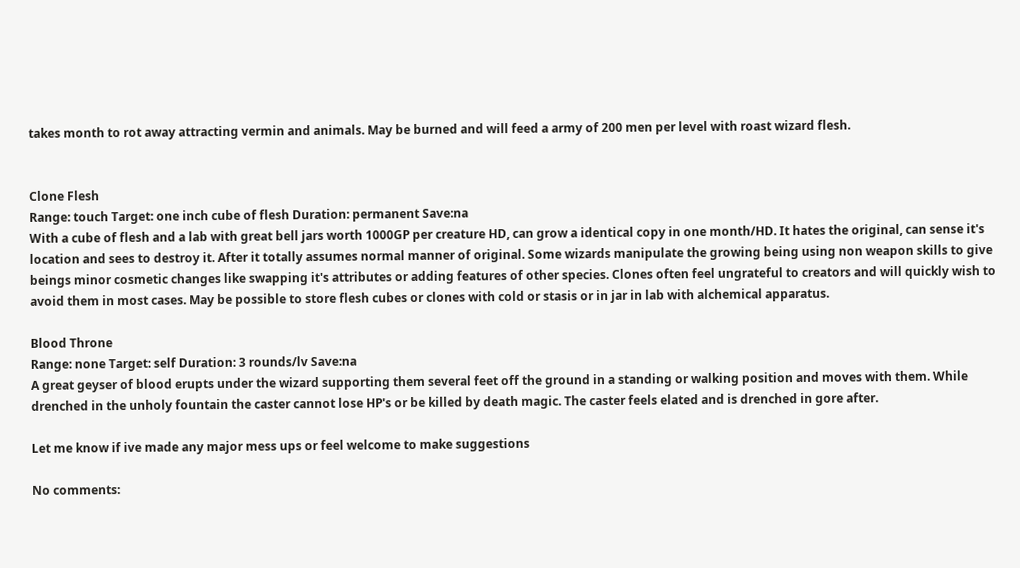takes month to rot away attracting vermin and animals. May be burned and will feed a army of 200 men per level with roast wizard flesh.


Clone Flesh
Range: touch Target: one inch cube of flesh Duration: permanent Save:na
With a cube of flesh and a lab with great bell jars worth 1000GP per creature HD, can grow a identical copy in one month/HD. It hates the original, can sense it's location and sees to destroy it. After it totally assumes normal manner of original. Some wizards manipulate the growing being using non weapon skills to give beings minor cosmetic changes like swapping it's attributes or adding features of other species. Clones often feel ungrateful to creators and will quickly wish to avoid them in most cases. May be possible to store flesh cubes or clones with cold or stasis or in jar in lab with alchemical apparatus.

Blood Throne
Range: none Target: self Duration: 3 rounds/lv Save:na
A great geyser of blood erupts under the wizard supporting them several feet off the ground in a standing or walking position and moves with them. While drenched in the unholy fountain the caster cannot lose HP's or be killed by death magic. The caster feels elated and is drenched in gore after.

Let me know if ive made any major mess ups or feel welcome to make suggestions

No comments: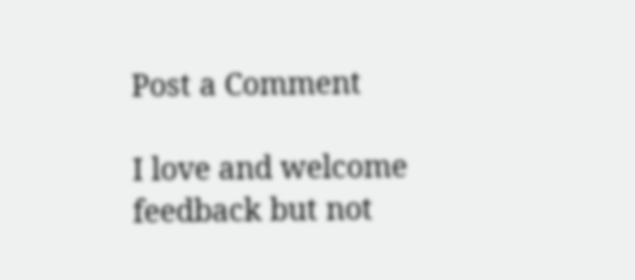Post a Comment

I love and welcome feedback but not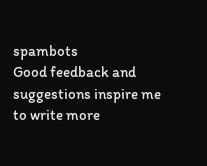spambots
Good feedback and suggestions inspire me to write more